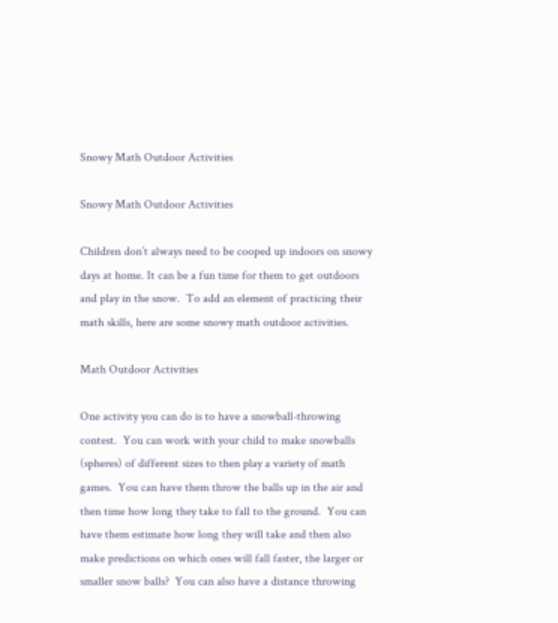Snowy Math Outdoor Activities

Snowy Math Outdoor Activities

Children don’t always need to be cooped up indoors on snowy days at home. It can be a fun time for them to get outdoors and play in the snow.  To add an element of practicing their math skills, here are some snowy math outdoor activities.

Math Outdoor Activities

One activity you can do is to have a snowball-throwing contest.  You can work with your child to make snowballs (spheres) of different sizes to then play a variety of math games.  You can have them throw the balls up in the air and then time how long they take to fall to the ground.  You can have them estimate how long they will take and then also make predictions on which ones will fall faster, the larger or smaller snow balls?  You can also have a distance throwing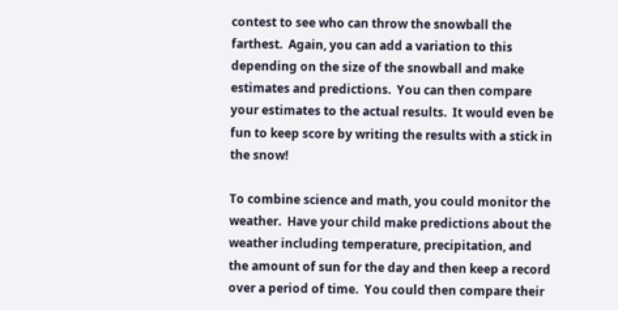contest to see who can throw the snowball the farthest.  Again, you can add a variation to this depending on the size of the snowball and make estimates and predictions.  You can then compare your estimates to the actual results.  It would even be fun to keep score by writing the results with a stick in the snow!

To combine science and math, you could monitor the weather.  Have your child make predictions about the weather including temperature, precipitation, and the amount of sun for the day and then keep a record over a period of time.  You could then compare their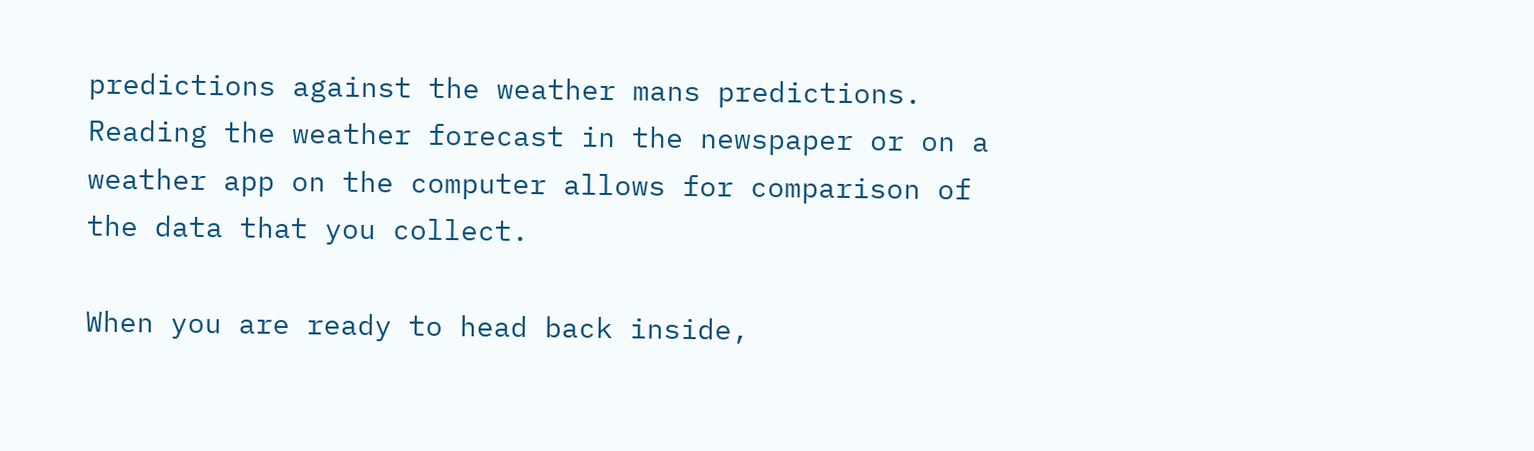predictions against the weather mans predictions. Reading the weather forecast in the newspaper or on a weather app on the computer allows for comparison of the data that you collect.

When you are ready to head back inside,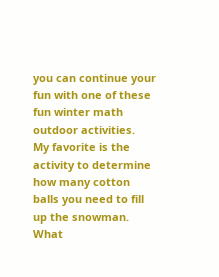you can continue your fun with one of these fun winter math outdoor activities.  My favorite is the activity to determine how many cotton balls you need to fill up the snowman.  What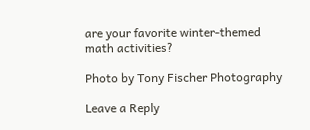are your favorite winter-themed math activities?

Photo by Tony Fischer Photography

Leave a Reply